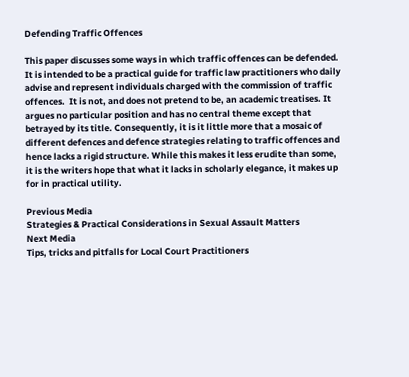Defending Traffic Offences

This paper discusses some ways in which traffic offences can be defended. It is intended to be a practical guide for traffic law practitioners who daily advise and represent individuals charged with the commission of traffic offences.  It is not, and does not pretend to be, an academic treatises. It argues no particular position and has no central theme except that betrayed by its title. Consequently, it is it little more that a mosaic of different defences and defence strategies relating to traffic offences and hence lacks a rigid structure. While this makes it less erudite than some, it is the writers hope that what it lacks in scholarly elegance, it makes up for in practical utility.

Previous Media
Strategies & Practical Considerations in Sexual Assault Matters
Next Media
Tips, tricks and pitfalls for Local Court Practitioners